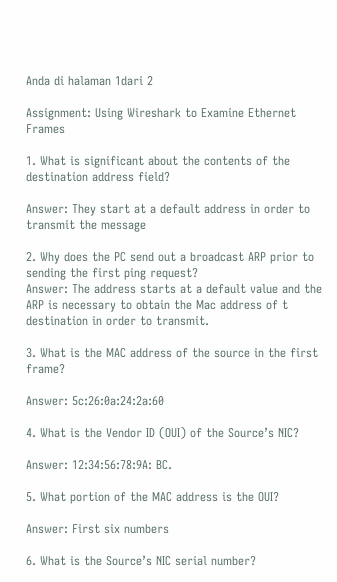Anda di halaman 1dari 2

Assignment: Using Wireshark to Examine Ethernet Frames

1. What is significant about the contents of the destination address field?

Answer: They start at a default address in order to transmit the message

2. Why does the PC send out a broadcast ARP prior to sending the first ping request?
Answer: The address starts at a default value and the ARP is necessary to obtain the Mac address of t
destination in order to transmit.

3. What is the MAC address of the source in the first frame?

Answer: 5c:26:0a:24:2a:60

4. What is the Vendor ID (OUI) of the Source’s NIC?

Answer: 12:34:56:78:9A: BC.

5. What portion of the MAC address is the OUI?

Answer: First six numbers

6. What is the Source’s NIC serial number?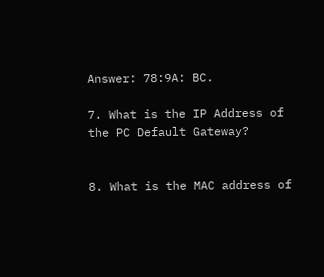Answer: 78:9A: BC.

7. What is the IP Address of the PC Default Gateway?


8. What is the MAC address of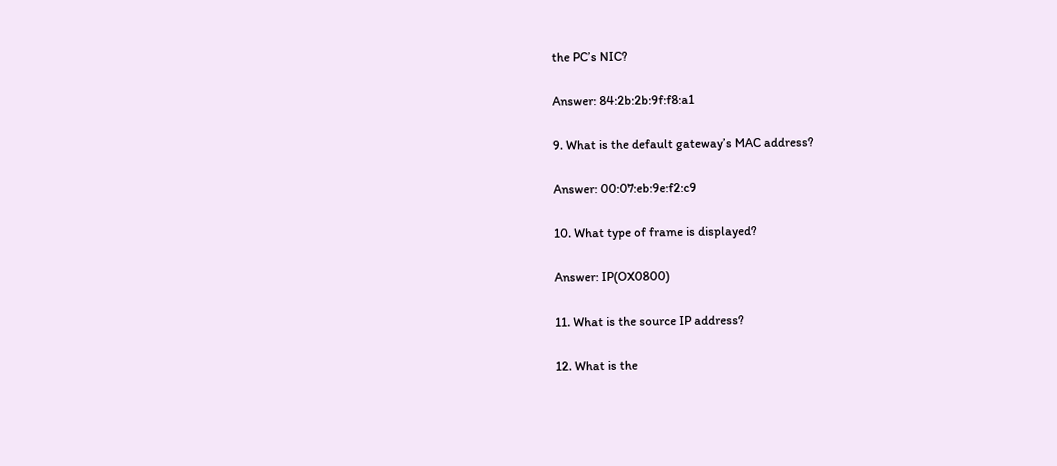the PC’s NIC?

Answer: 84:2b:2b:9f:f8:a1

9. What is the default gateway’s MAC address?

Answer: 00:07:eb:9e:f2:c9

10. What type of frame is displayed?

Answer: IP(OX0800)

11. What is the source IP address?

12. What is the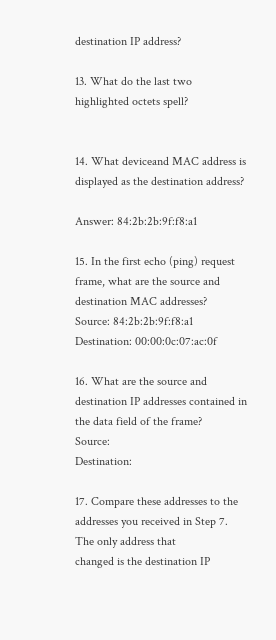destination IP address?

13. What do the last two highlighted octets spell?


14. What deviceand MAC address is displayed as the destination address?

Answer: 84:2b:2b:9f:f8:a1

15. In the first echo (ping) request frame, what are the source and destination MAC addresses?
Source: 84:2b:2b:9f:f8:a1
Destination: 00:00:0c:07:ac:0f

16. What are the source and destination IP addresses contained in the data field of the frame?
Source:
Destination:

17. Compare these addresses to the addresses you received in Step 7. The only address that
changed is the destination IP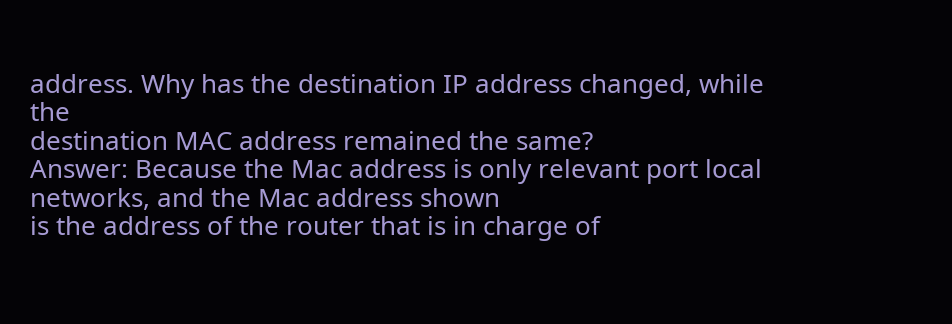address. Why has the destination IP address changed, while the
destination MAC address remained the same?
Answer: Because the Mac address is only relevant port local networks, and the Mac address shown
is the address of the router that is in charge of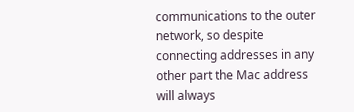communications to the outer network, so despite
connecting addresses in any other part the Mac address will always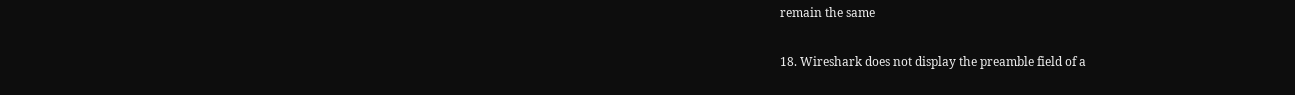remain the same

18. Wireshark does not display the preamble field of a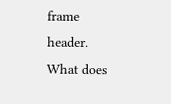frame header. What does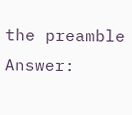the preamble
Answer: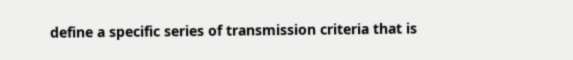define a specific series of transmission criteria that is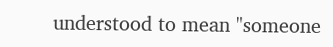understood to mean "someone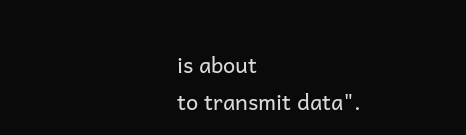is about
to transmit data".